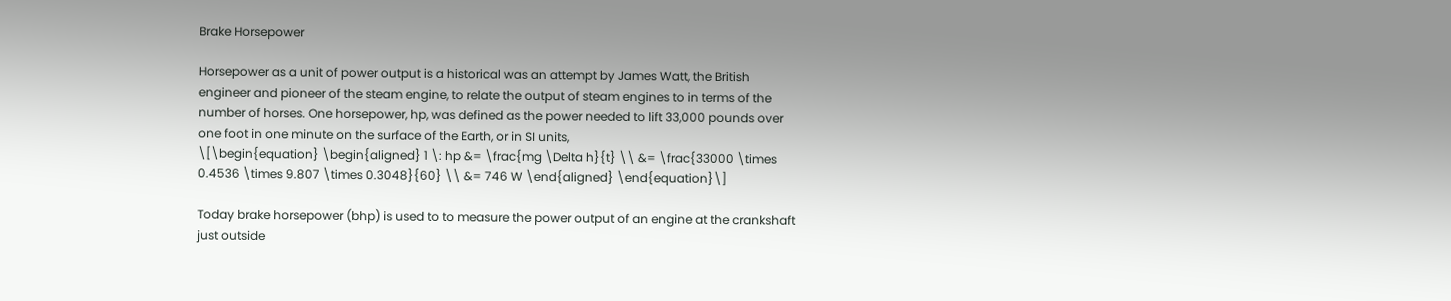Brake Horsepower

Horsepower as a unit of power output is a historical was an attempt by James Watt, the British engineer and pioneer of the steam engine, to relate the output of steam engines to in terms of the number of horses. One horsepower, hp, was defined as the power needed to lift 33,000 pounds over one foot in one minute on the surface of the Earth, or in SI units,
\[\begin{equation} \begin{aligned} 1 \: hp &= \frac{mg \Delta h}{t} \\ &= \frac{33000 \times 0.4536 \times 9.807 \times 0.3048}{60} \\ &= 746 W \end{aligned} \end{equation}\]

Today brake horsepower (bhp) is used to to measure the power output of an engine at the crankshaft just outside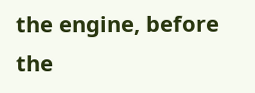the engine, before the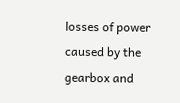losses of power caused by the gearbox and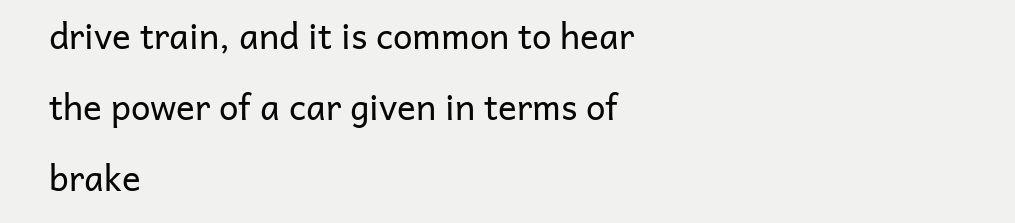drive train, and it is common to hear the power of a car given in terms of brake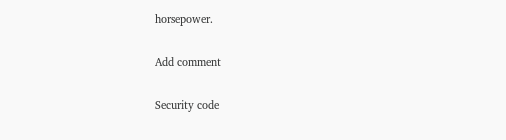horsepower.

Add comment

Security code